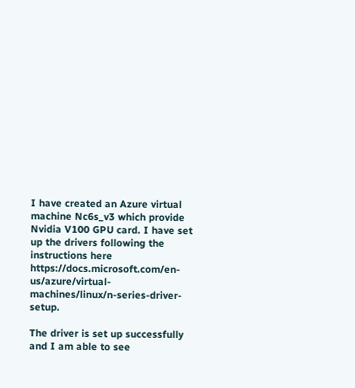I have created an Azure virtual machine Nc6s_v3 which provide Nvidia V100 GPU card. I have set up the drivers following the instructions here https://docs.microsoft.com/en-us/azure/virtual-machines/linux/n-series-driver-setup.

The driver is set up successfully and I am able to see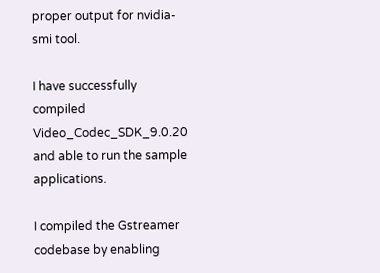proper output for nvidia-smi tool.

I have successfully compiled Video_Codec_SDK_9.0.20 and able to run the sample applications.

I compiled the Gstreamer codebase by enabling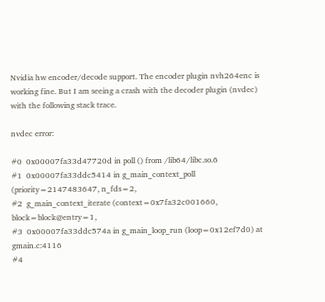Nvidia hw encoder/decode support. The encoder plugin nvh264enc is working fine. But I am seeing a crash with the decoder plugin (nvdec) with the following stack trace.

nvdec error:

#0  0x00007fa33d47720d in poll () from /lib64/libc.so.6
#1  0x00007fa33ddc5414 in g_main_context_poll (priority=2147483647, n_fds=2,
#2  g_main_context_iterate (context=0x7fa32c001660, block=block@entry=1,
#3  0x00007fa33ddc574a in g_main_loop_run (loop=0x12ef7d0) at gmain.c:4116
#4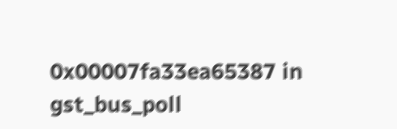0x00007fa33ea65387 in gst_bus_poll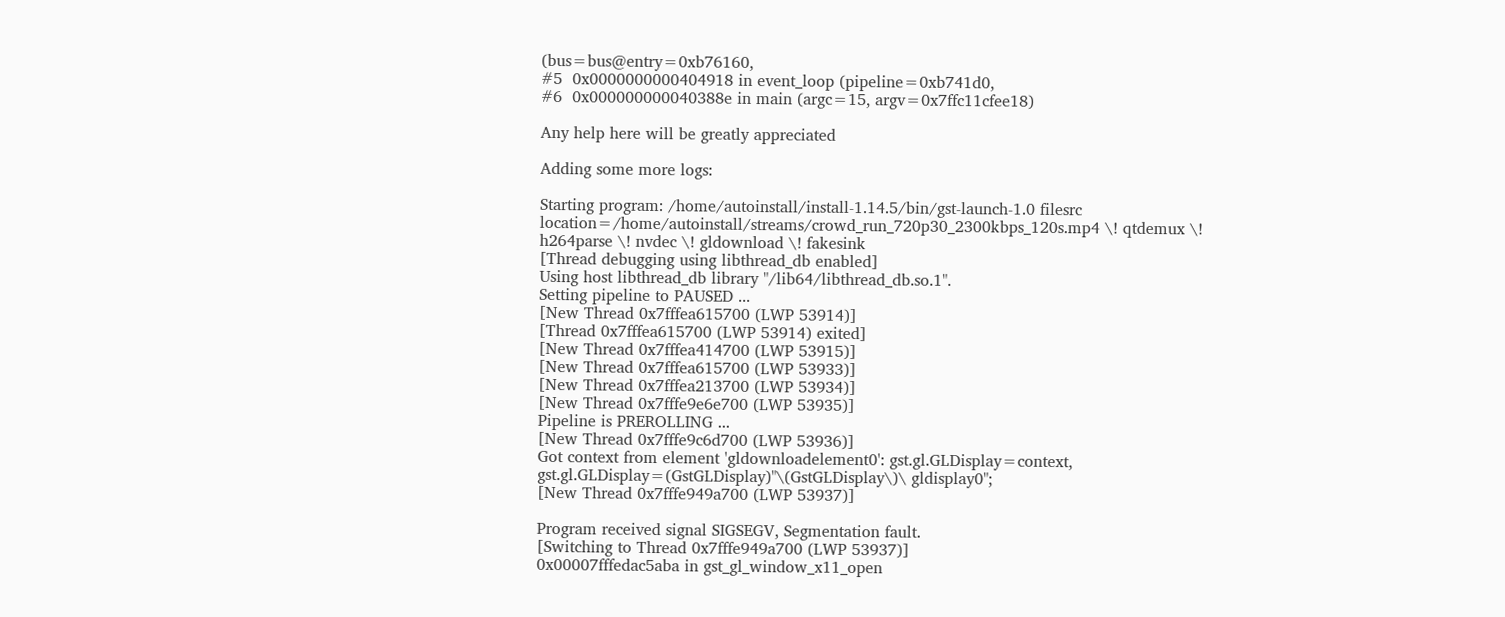(bus=bus@entry=0xb76160,
#5  0x0000000000404918 in event_loop (pipeline=0xb741d0,
#6  0x000000000040388e in main (argc=15, argv=0x7ffc11cfee18)

Any help here will be greatly appreciated

Adding some more logs:

Starting program: /home/autoinstall/install-1.14.5/bin/gst-launch-1.0 filesrc location=/home/autoinstall/streams/crowd_run_720p30_2300kbps_120s.mp4 \! qtdemux \! h264parse \! nvdec \! gldownload \! fakesink
[Thread debugging using libthread_db enabled]
Using host libthread_db library "/lib64/libthread_db.so.1".
Setting pipeline to PAUSED ...
[New Thread 0x7fffea615700 (LWP 53914)]
[Thread 0x7fffea615700 (LWP 53914) exited]
[New Thread 0x7fffea414700 (LWP 53915)]
[New Thread 0x7fffea615700 (LWP 53933)]
[New Thread 0x7fffea213700 (LWP 53934)]
[New Thread 0x7fffe9e6e700 (LWP 53935)]
Pipeline is PREROLLING ...
[New Thread 0x7fffe9c6d700 (LWP 53936)]
Got context from element 'gldownloadelement0': gst.gl.GLDisplay=context, gst.gl.GLDisplay=(GstGLDisplay)"\(GstGLDisplay\)\ gldisplay0";
[New Thread 0x7fffe949a700 (LWP 53937)]

Program received signal SIGSEGV, Segmentation fault.
[Switching to Thread 0x7fffe949a700 (LWP 53937)]
0x00007fffedac5aba in gst_gl_window_x11_open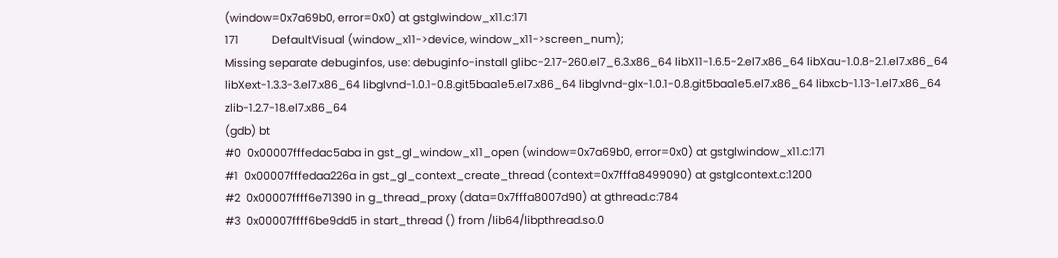(window=0x7a69b0, error=0x0) at gstglwindow_x11.c:171
171           DefaultVisual (window_x11->device, window_x11->screen_num);
Missing separate debuginfos, use: debuginfo-install glibc-2.17-260.el7_6.3.x86_64 libX11-1.6.5-2.el7.x86_64 libXau-1.0.8-2.1.el7.x86_64 libXext-1.3.3-3.el7.x86_64 libglvnd-1.0.1-0.8.git5baa1e5.el7.x86_64 libglvnd-glx-1.0.1-0.8.git5baa1e5.el7.x86_64 libxcb-1.13-1.el7.x86_64 zlib-1.2.7-18.el7.x86_64
(gdb) bt
#0  0x00007fffedac5aba in gst_gl_window_x11_open (window=0x7a69b0, error=0x0) at gstglwindow_x11.c:171
#1  0x00007fffedaa226a in gst_gl_context_create_thread (context=0x7fffa8499090) at gstglcontext.c:1200
#2  0x00007ffff6e71390 in g_thread_proxy (data=0x7fffa8007d90) at gthread.c:784
#3  0x00007ffff6be9dd5 in start_thread () from /lib64/libpthread.so.0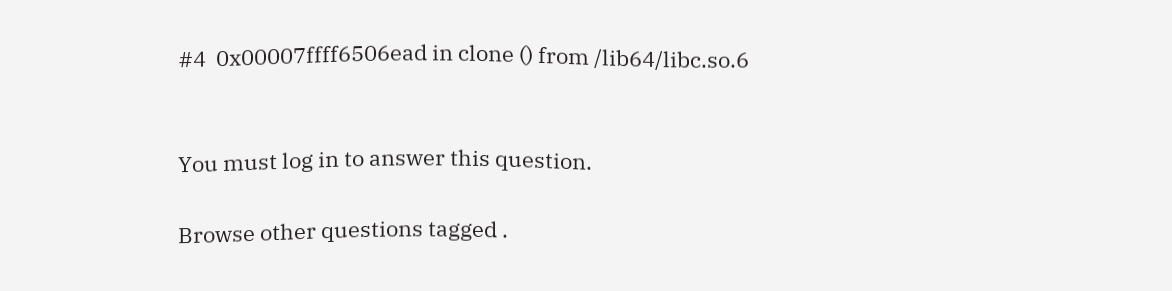#4  0x00007ffff6506ead in clone () from /lib64/libc.so.6


You must log in to answer this question.

Browse other questions tagged .